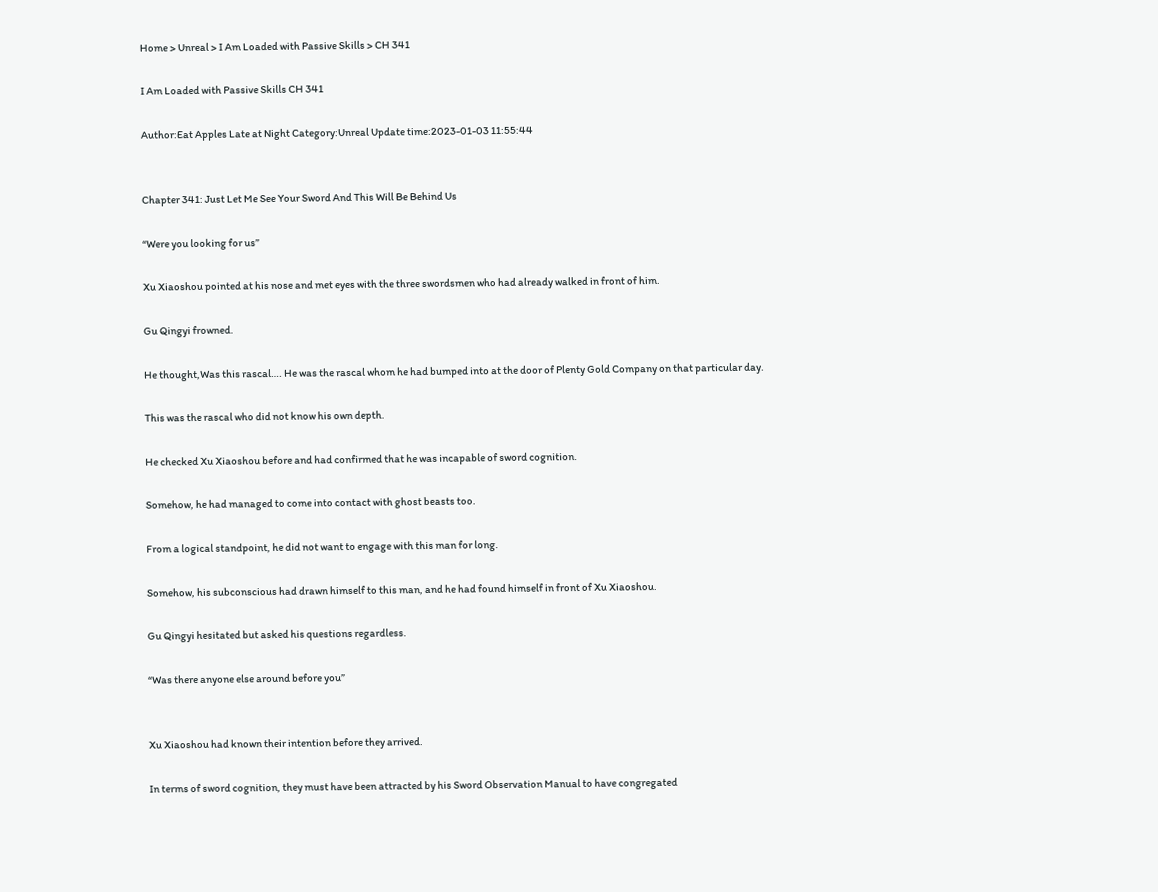Home > Unreal > I Am Loaded with Passive Skills > CH 341

I Am Loaded with Passive Skills CH 341

Author:Eat Apples Late at Night Category:Unreal Update time:2023-01-03 11:55:44


Chapter 341: Just Let Me See Your Sword And This Will Be Behind Us

“Were you looking for us”

Xu Xiaoshou pointed at his nose and met eyes with the three swordsmen who had already walked in front of him.

Gu Qingyi frowned.

He thought,Was this rascal…. He was the rascal whom he had bumped into at the door of Plenty Gold Company on that particular day.

This was the rascal who did not know his own depth.

He checked Xu Xiaoshou before and had confirmed that he was incapable of sword cognition.

Somehow, he had managed to come into contact with ghost beasts too.

From a logical standpoint, he did not want to engage with this man for long.

Somehow, his subconscious had drawn himself to this man, and he had found himself in front of Xu Xiaoshou.

Gu Qingyi hesitated but asked his questions regardless.

“Was there anyone else around before you”


Xu Xiaoshou had known their intention before they arrived.

In terms of sword cognition, they must have been attracted by his Sword Observation Manual to have congregated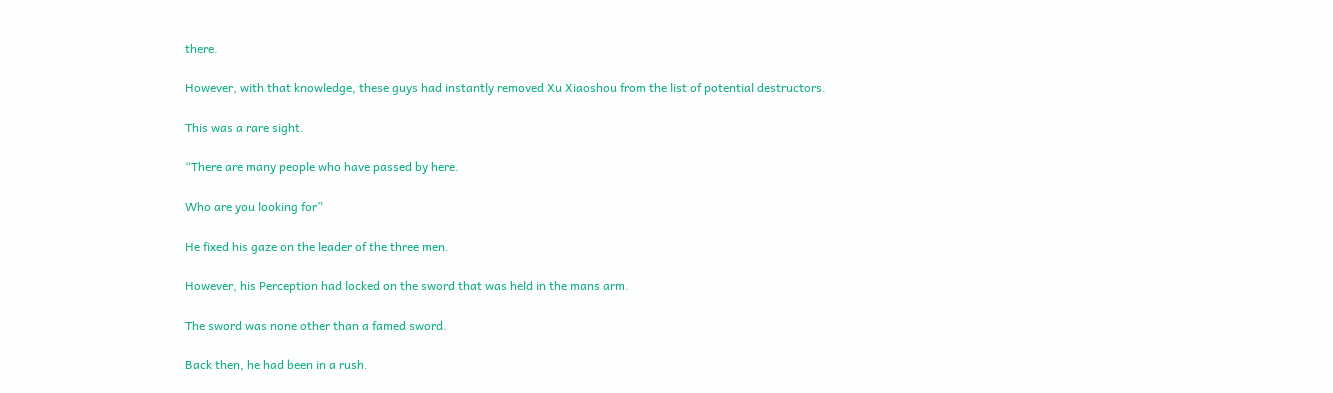there.

However, with that knowledge, these guys had instantly removed Xu Xiaoshou from the list of potential destructors.

This was a rare sight.

“There are many people who have passed by here.

Who are you looking for”

He fixed his gaze on the leader of the three men.

However, his Perception had locked on the sword that was held in the mans arm.

The sword was none other than a famed sword.

Back then, he had been in a rush.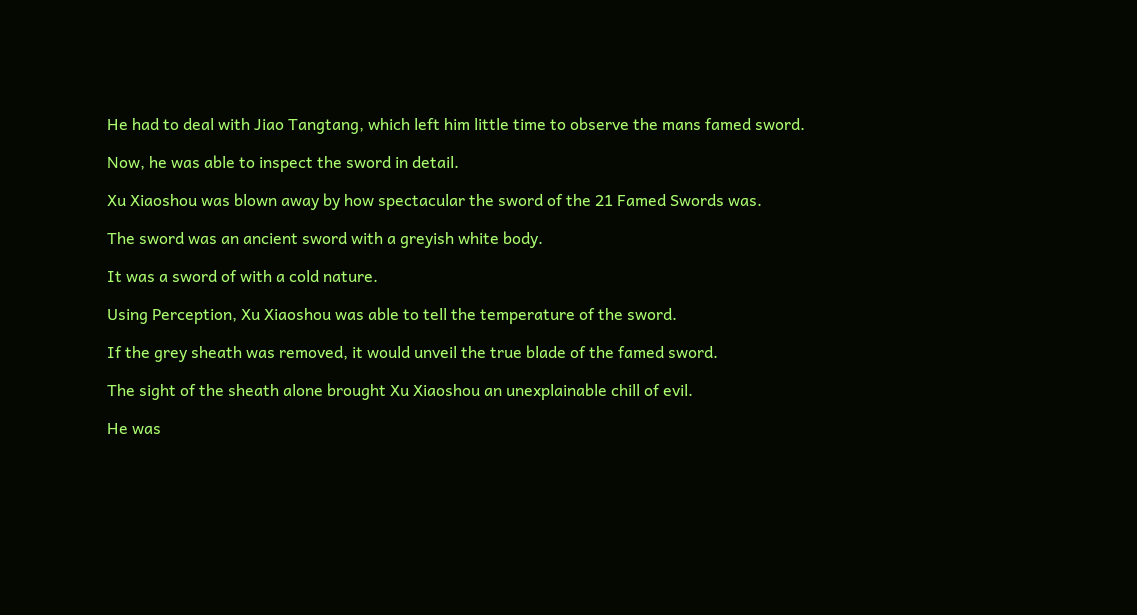He had to deal with Jiao Tangtang, which left him little time to observe the mans famed sword.

Now, he was able to inspect the sword in detail.

Xu Xiaoshou was blown away by how spectacular the sword of the 21 Famed Swords was.

The sword was an ancient sword with a greyish white body.

It was a sword of with a cold nature.

Using Perception, Xu Xiaoshou was able to tell the temperature of the sword.

If the grey sheath was removed, it would unveil the true blade of the famed sword.

The sight of the sheath alone brought Xu Xiaoshou an unexplainable chill of evil.

He was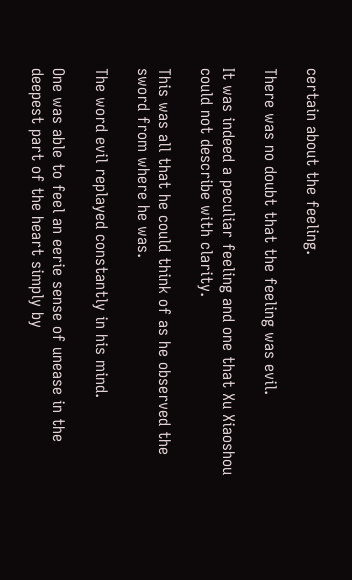certain about the feeling.

There was no doubt that the feeling was evil.

It was indeed a peculiar feeling and one that Xu Xiaoshou could not describe with clarity.

This was all that he could think of as he observed the sword from where he was.

The word evil replayed constantly in his mind.

One was able to feel an eerie sense of unease in the deepest part of the heart simply by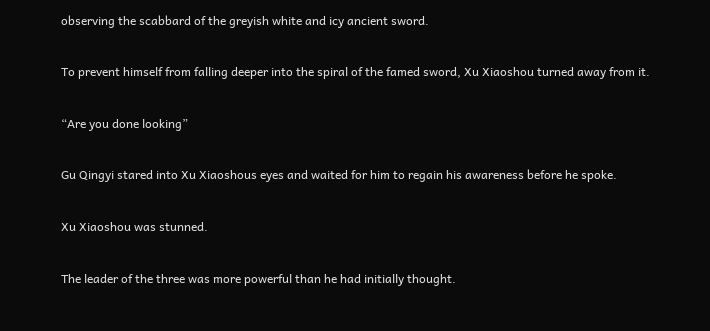observing the scabbard of the greyish white and icy ancient sword.

To prevent himself from falling deeper into the spiral of the famed sword, Xu Xiaoshou turned away from it.

“Are you done looking”

Gu Qingyi stared into Xu Xiaoshous eyes and waited for him to regain his awareness before he spoke.

Xu Xiaoshou was stunned.

The leader of the three was more powerful than he had initially thought.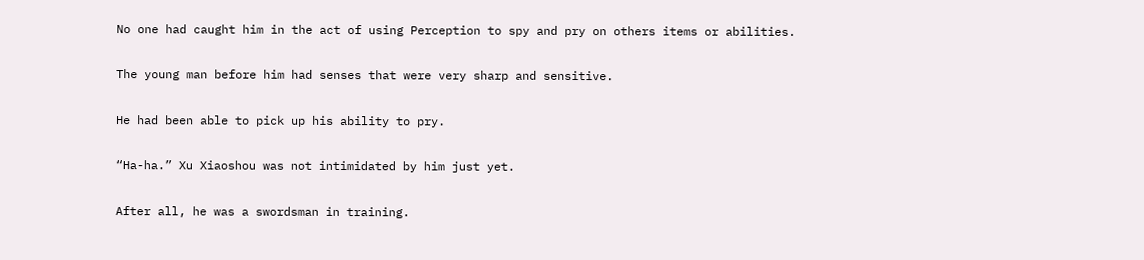No one had caught him in the act of using Perception to spy and pry on others items or abilities.

The young man before him had senses that were very sharp and sensitive.

He had been able to pick up his ability to pry.

“Ha-ha.” Xu Xiaoshou was not intimidated by him just yet.

After all, he was a swordsman in training.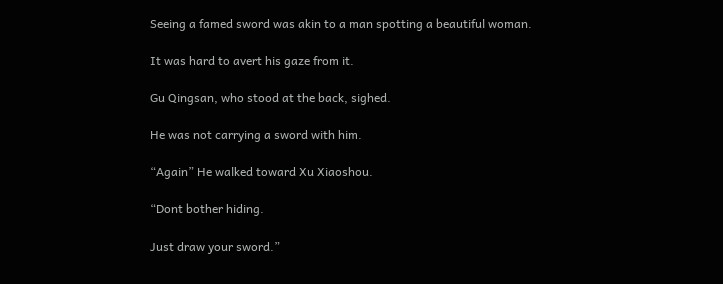Seeing a famed sword was akin to a man spotting a beautiful woman.

It was hard to avert his gaze from it.

Gu Qingsan, who stood at the back, sighed.

He was not carrying a sword with him.

“Again” He walked toward Xu Xiaoshou.

“Dont bother hiding.

Just draw your sword.”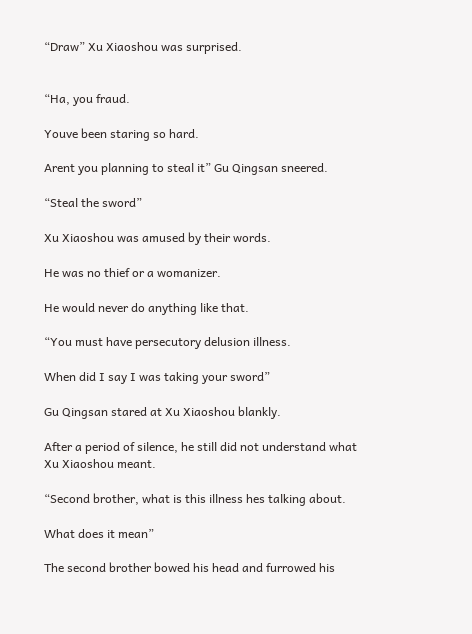“Draw” Xu Xiaoshou was surprised.


“Ha, you fraud.

Youve been staring so hard.

Arent you planning to steal it” Gu Qingsan sneered.

“Steal the sword”

Xu Xiaoshou was amused by their words.

He was no thief or a womanizer.

He would never do anything like that.

“You must have persecutory delusion illness.

When did I say I was taking your sword”

Gu Qingsan stared at Xu Xiaoshou blankly.

After a period of silence, he still did not understand what Xu Xiaoshou meant.

“Second brother, what is this illness hes talking about.

What does it mean”

The second brother bowed his head and furrowed his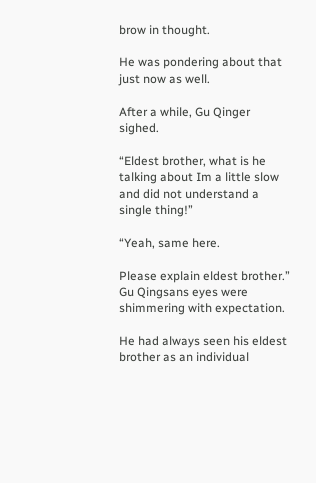brow in thought.

He was pondering about that just now as well.

After a while, Gu Qinger sighed.

“Eldest brother, what is he talking about Im a little slow and did not understand a single thing!”

“Yeah, same here.

Please explain eldest brother.” Gu Qingsans eyes were shimmering with expectation.

He had always seen his eldest brother as an individual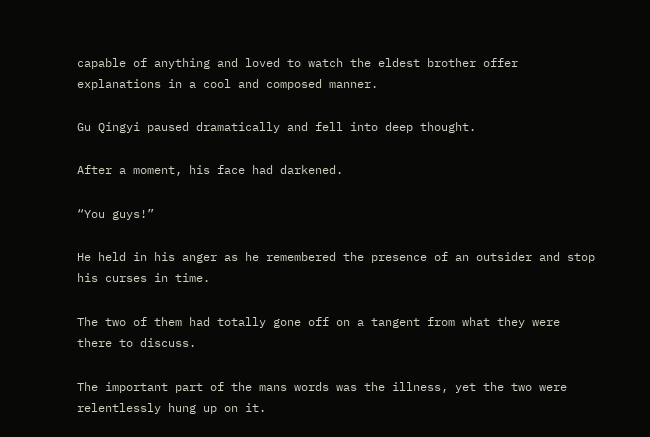capable of anything and loved to watch the eldest brother offer explanations in a cool and composed manner.

Gu Qingyi paused dramatically and fell into deep thought.

After a moment, his face had darkened.

“You guys!”

He held in his anger as he remembered the presence of an outsider and stop his curses in time.

The two of them had totally gone off on a tangent from what they were there to discuss.

The important part of the mans words was the illness, yet the two were relentlessly hung up on it.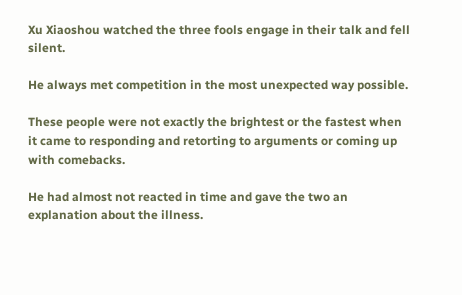Xu Xiaoshou watched the three fools engage in their talk and fell silent.

He always met competition in the most unexpected way possible.

These people were not exactly the brightest or the fastest when it came to responding and retorting to arguments or coming up with comebacks.

He had almost not reacted in time and gave the two an explanation about the illness.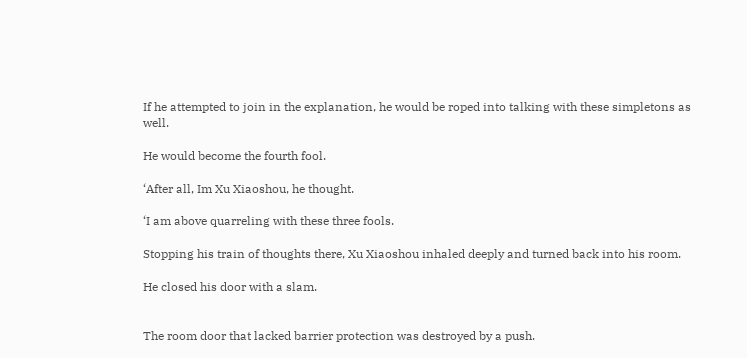If he attempted to join in the explanation, he would be roped into talking with these simpletons as well.

He would become the fourth fool.

‘After all, Im Xu Xiaoshou, he thought.

‘I am above quarreling with these three fools.

Stopping his train of thoughts there, Xu Xiaoshou inhaled deeply and turned back into his room.

He closed his door with a slam.


The room door that lacked barrier protection was destroyed by a push.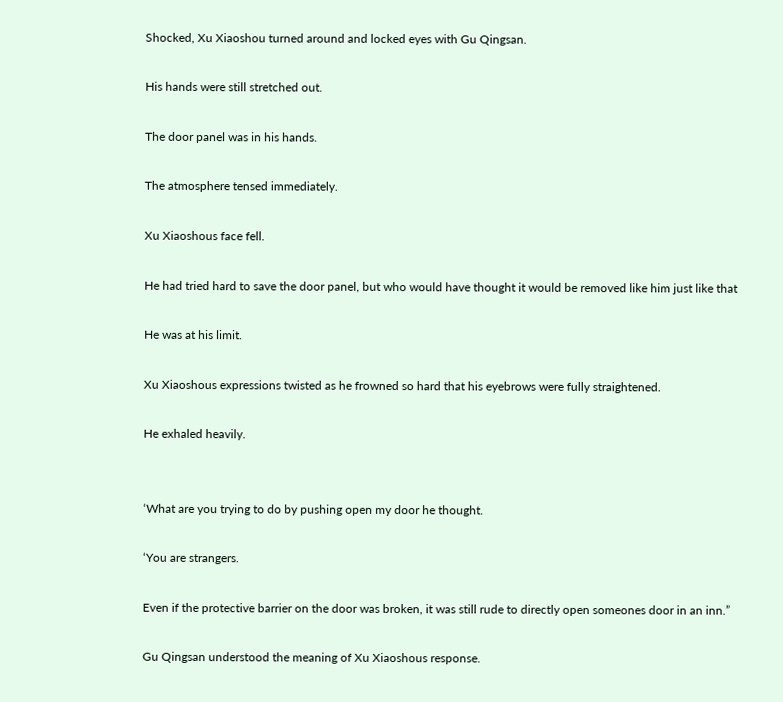Shocked, Xu Xiaoshou turned around and locked eyes with Gu Qingsan.

His hands were still stretched out.

The door panel was in his hands.

The atmosphere tensed immediately.

Xu Xiaoshous face fell.

He had tried hard to save the door panel, but who would have thought it would be removed like him just like that

He was at his limit.

Xu Xiaoshous expressions twisted as he frowned so hard that his eyebrows were fully straightened.

He exhaled heavily.


‘What are you trying to do by pushing open my door he thought.

‘You are strangers.

Even if the protective barrier on the door was broken, it was still rude to directly open someones door in an inn.”

Gu Qingsan understood the meaning of Xu Xiaoshous response.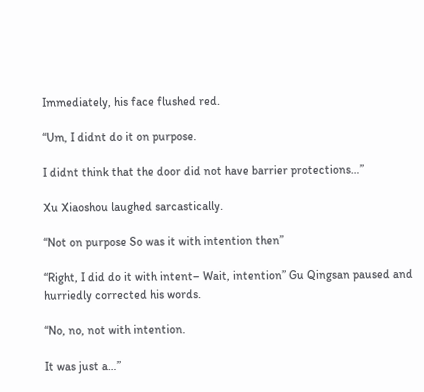Immediately, his face flushed red.

“Um, I didnt do it on purpose.

I didnt think that the door did not have barrier protections…”

Xu Xiaoshou laughed sarcastically.

“Not on purpose So was it with intention then”

“Right, I did do it with intent– Wait, intention” Gu Qingsan paused and hurriedly corrected his words.

“No, no, not with intention.

It was just a…”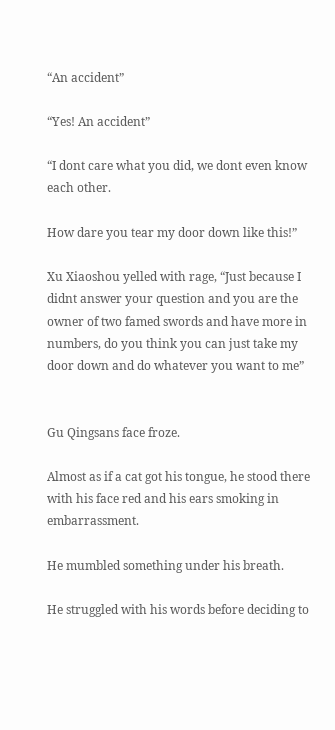“An accident”

“Yes! An accident”

“I dont care what you did, we dont even know each other.

How dare you tear my door down like this!”

Xu Xiaoshou yelled with rage, “Just because I didnt answer your question and you are the owner of two famed swords and have more in numbers, do you think you can just take my door down and do whatever you want to me”


Gu Qingsans face froze.

Almost as if a cat got his tongue, he stood there with his face red and his ears smoking in embarrassment.

He mumbled something under his breath.

He struggled with his words before deciding to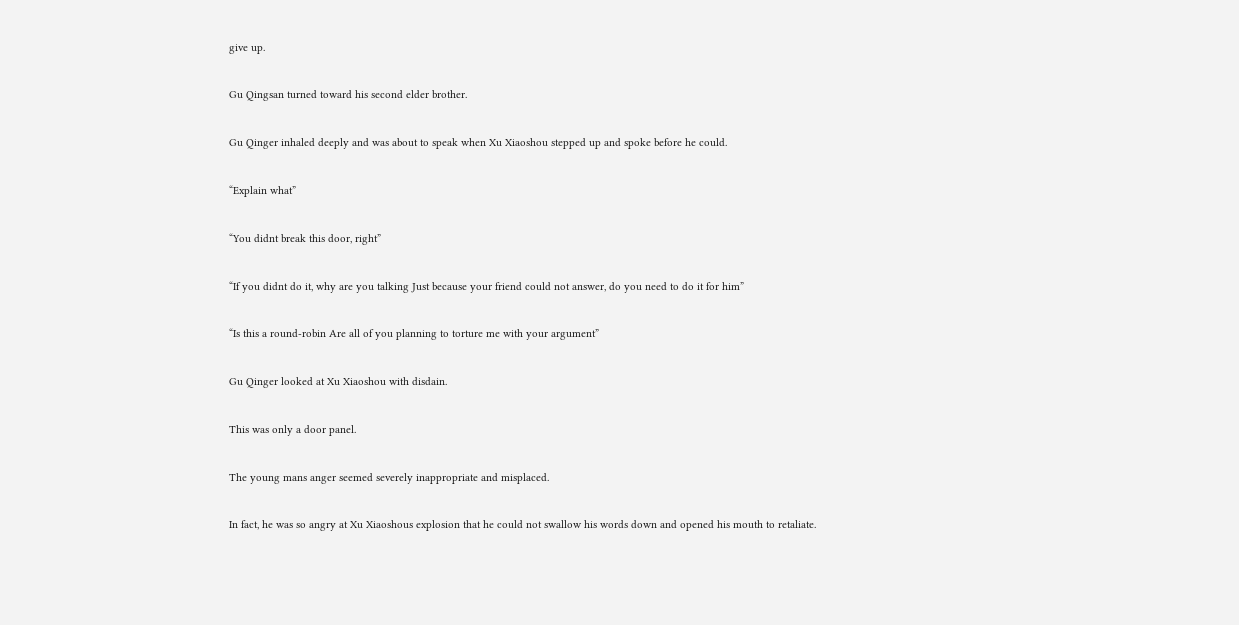give up.

Gu Qingsan turned toward his second elder brother.

Gu Qinger inhaled deeply and was about to speak when Xu Xiaoshou stepped up and spoke before he could.

“Explain what”

“You didnt break this door, right”

“If you didnt do it, why are you talking Just because your friend could not answer, do you need to do it for him”

“Is this a round-robin Are all of you planning to torture me with your argument”

Gu Qinger looked at Xu Xiaoshou with disdain.

This was only a door panel.

The young mans anger seemed severely inappropriate and misplaced.

In fact, he was so angry at Xu Xiaoshous explosion that he could not swallow his words down and opened his mouth to retaliate.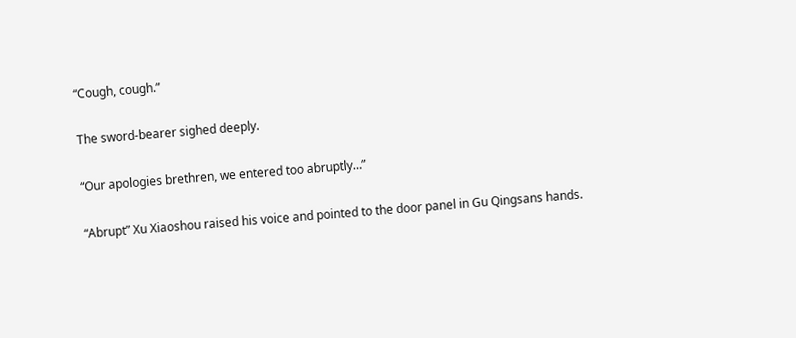“Cough, cough.”

The sword-bearer sighed deeply.

“Our apologies brethren, we entered too abruptly…”

“Abrupt” Xu Xiaoshou raised his voice and pointed to the door panel in Gu Qingsans hands.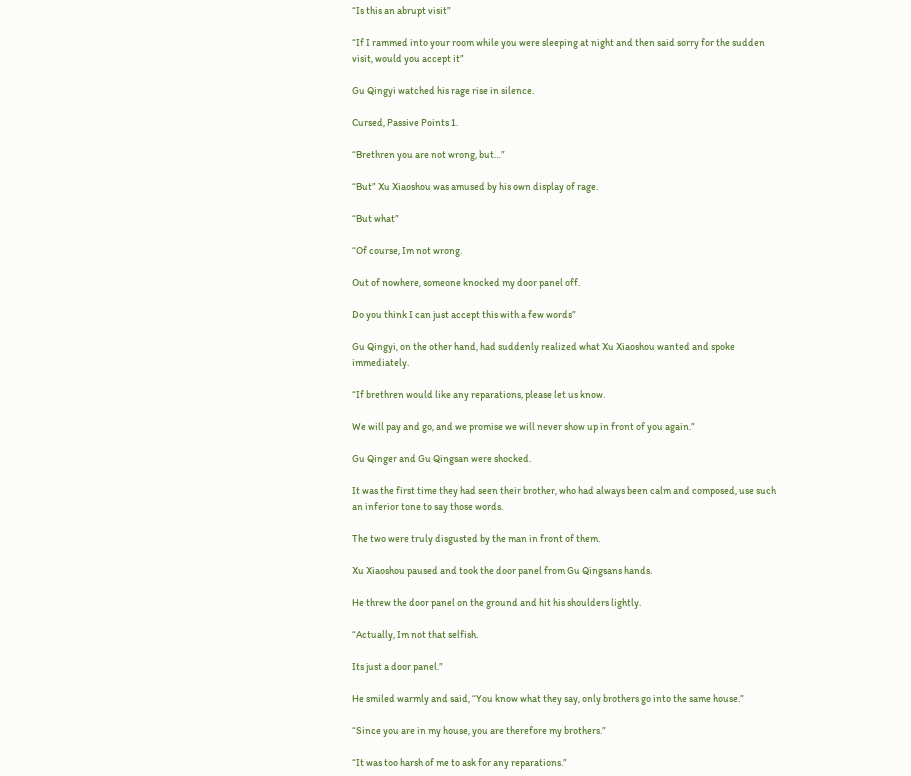“Is this an abrupt visit”

“If I rammed into your room while you were sleeping at night and then said sorry for the sudden visit, would you accept it”

Gu Qingyi watched his rage rise in silence.

Cursed, Passive Points 1.

“Brethren you are not wrong, but…”

“But” Xu Xiaoshou was amused by his own display of rage.

“But what”

“Of course, Im not wrong.

Out of nowhere, someone knocked my door panel off.

Do you think I can just accept this with a few words”

Gu Qingyi, on the other hand, had suddenly realized what Xu Xiaoshou wanted and spoke immediately.

“If brethren would like any reparations, please let us know.

We will pay and go, and we promise we will never show up in front of you again.”

Gu Qinger and Gu Qingsan were shocked.

It was the first time they had seen their brother, who had always been calm and composed, use such an inferior tone to say those words.

The two were truly disgusted by the man in front of them.

Xu Xiaoshou paused and took the door panel from Gu Qingsans hands.

He threw the door panel on the ground and hit his shoulders lightly.

“Actually, Im not that selfish.

Its just a door panel.”

He smiled warmly and said, “You know what they say, only brothers go into the same house.”

“Since you are in my house, you are therefore my brothers.”

“It was too harsh of me to ask for any reparations.”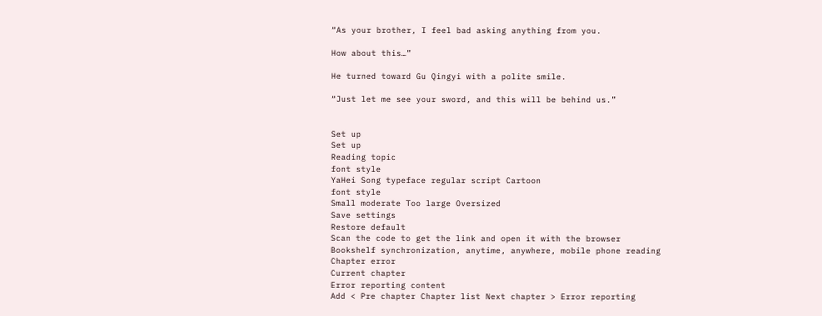“As your brother, I feel bad asking anything from you.

How about this…”

He turned toward Gu Qingyi with a polite smile.

“Just let me see your sword, and this will be behind us.”


Set up
Set up
Reading topic
font style
YaHei Song typeface regular script Cartoon
font style
Small moderate Too large Oversized
Save settings
Restore default
Scan the code to get the link and open it with the browser
Bookshelf synchronization, anytime, anywhere, mobile phone reading
Chapter error
Current chapter
Error reporting content
Add < Pre chapter Chapter list Next chapter > Error reporting